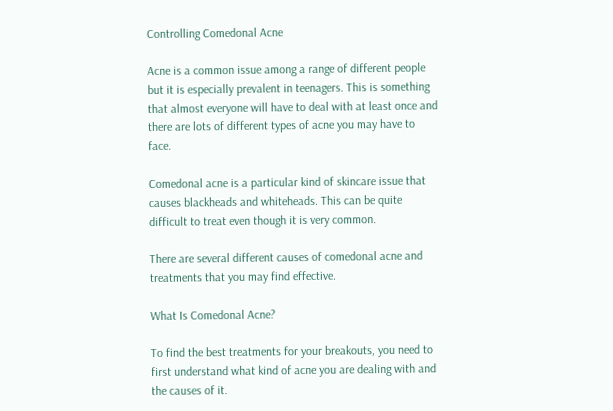Controlling Comedonal Acne

Acne is a common issue among a range of different people but it is especially prevalent in teenagers. This is something that almost everyone will have to deal with at least once and there are lots of different types of acne you may have to face.

Comedonal acne is a particular kind of skincare issue that causes blackheads and whiteheads. This can be quite difficult to treat even though it is very common.

There are several different causes of comedonal acne and treatments that you may find effective.

What Is Comedonal Acne?

To find the best treatments for your breakouts, you need to first understand what kind of acne you are dealing with and the causes of it.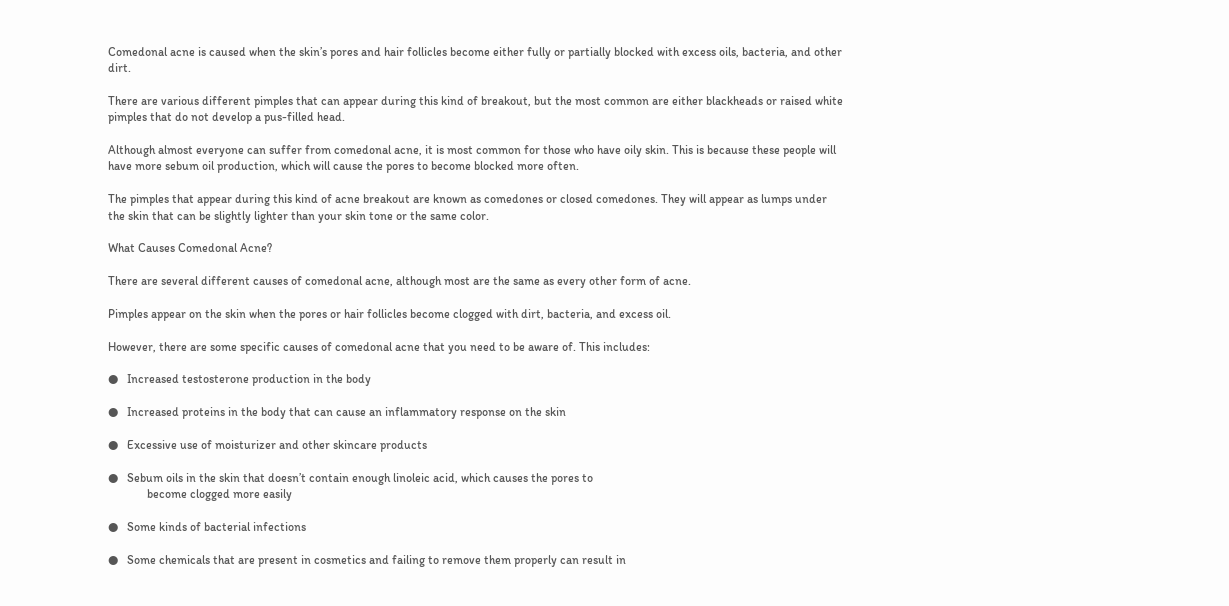Comedonal acne is caused when the skin’s pores and hair follicles become either fully or partially blocked with excess oils, bacteria, and other dirt.

There are various different pimples that can appear during this kind of breakout, but the most common are either blackheads or raised white pimples that do not develop a pus-filled head.

Although almost everyone can suffer from comedonal acne, it is most common for those who have oily skin. This is because these people will have more sebum oil production, which will cause the pores to become blocked more often.

The pimples that appear during this kind of acne breakout are known as comedones or closed comedones. They will appear as lumps under the skin that can be slightly lighter than your skin tone or the same color.

What Causes Comedonal Acne?

There are several different causes of comedonal acne, although most are the same as every other form of acne.

Pimples appear on the skin when the pores or hair follicles become clogged with dirt, bacteria, and excess oil.

However, there are some specific causes of comedonal acne that you need to be aware of. This includes:

●   Increased testosterone production in the body

●   Increased proteins in the body that can cause an inflammatory response on the skin

●   Excessive use of moisturizer and other skincare products

●   Sebum oils in the skin that doesn’t contain enough linoleic acid, which causes the pores to
             become clogged more easily

●   Some kinds of bacterial infections

●   Some chemicals that are present in cosmetics and failing to remove them properly can result in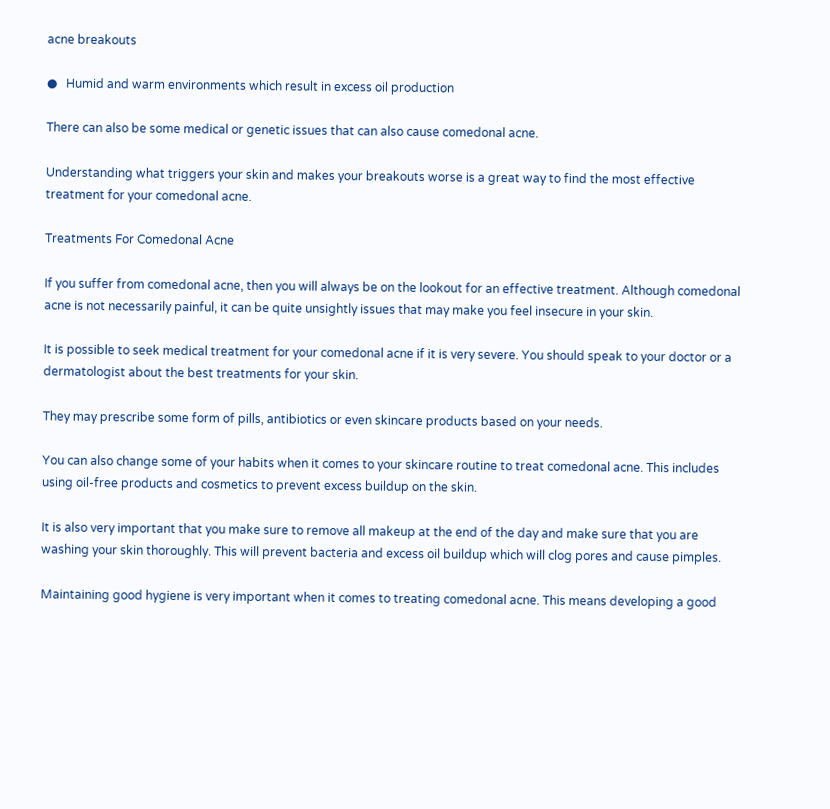acne breakouts

●   Humid and warm environments which result in excess oil production

There can also be some medical or genetic issues that can also cause comedonal acne.

Understanding what triggers your skin and makes your breakouts worse is a great way to find the most effective treatment for your comedonal acne.

Treatments For Comedonal Acne

If you suffer from comedonal acne, then you will always be on the lookout for an effective treatment. Although comedonal acne is not necessarily painful, it can be quite unsightly issues that may make you feel insecure in your skin.

It is possible to seek medical treatment for your comedonal acne if it is very severe. You should speak to your doctor or a dermatologist about the best treatments for your skin.

They may prescribe some form of pills, antibiotics or even skincare products based on your needs.

You can also change some of your habits when it comes to your skincare routine to treat comedonal acne. This includes using oil-free products and cosmetics to prevent excess buildup on the skin.

It is also very important that you make sure to remove all makeup at the end of the day and make sure that you are washing your skin thoroughly. This will prevent bacteria and excess oil buildup which will clog pores and cause pimples.

Maintaining good hygiene is very important when it comes to treating comedonal acne. This means developing a good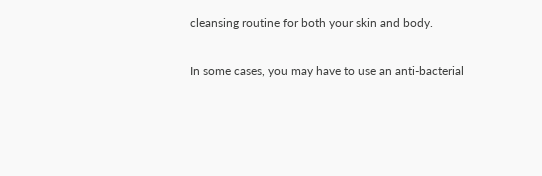cleansing routine for both your skin and body.

In some cases, you may have to use an anti-bacterial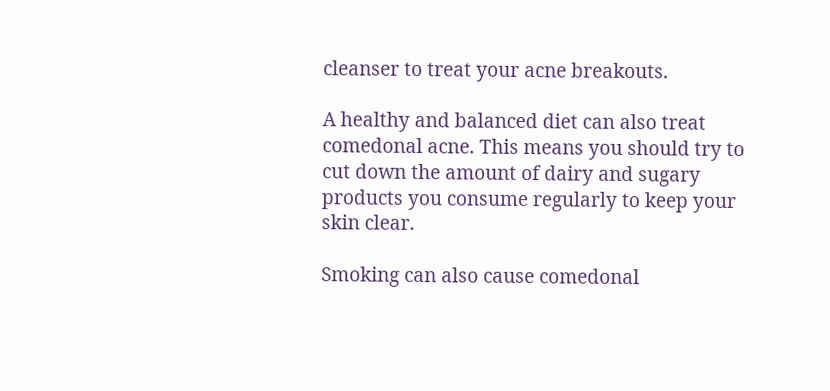cleanser to treat your acne breakouts.

A healthy and balanced diet can also treat comedonal acne. This means you should try to cut down the amount of dairy and sugary products you consume regularly to keep your skin clear.

Smoking can also cause comedonal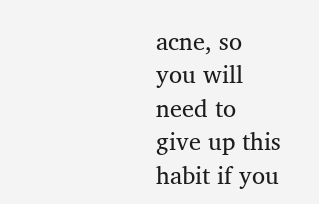acne, so you will need to give up this habit if you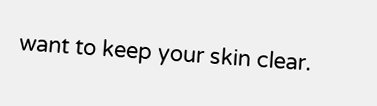want to keep your skin clear.